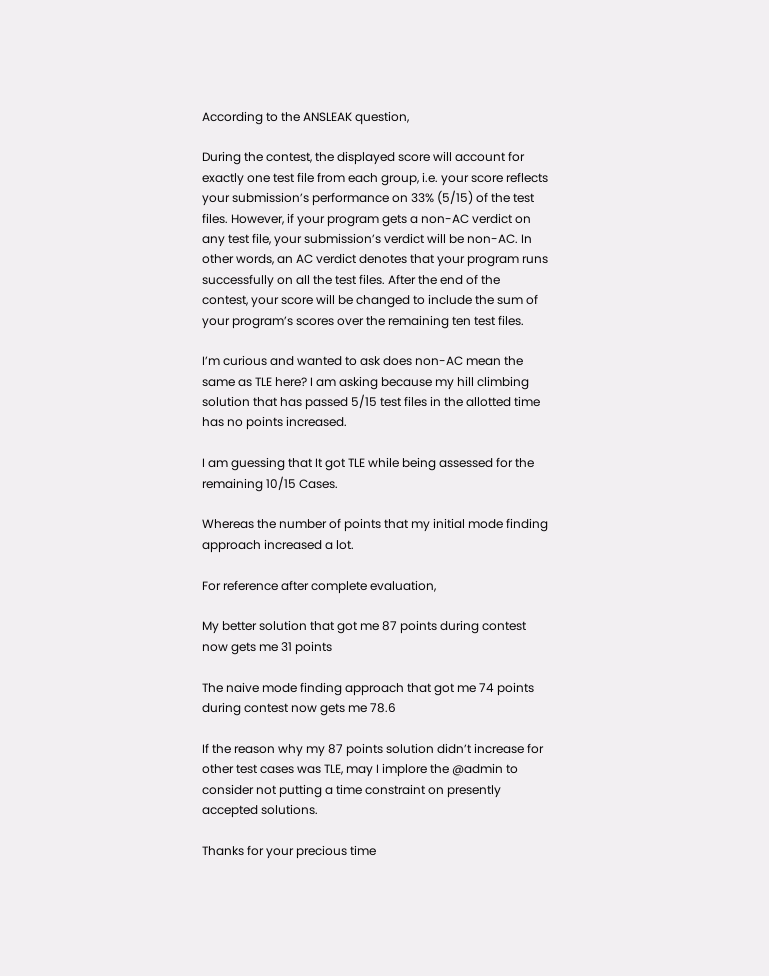According to the ANSLEAK question,

During the contest, the displayed score will account for exactly one test file from each group, i.e. your score reflects your submission’s performance on 33% (5/15) of the test files. However, if your program gets a non-AC verdict on any test file, your submission’s verdict will be non-AC. In other words, an AC verdict denotes that your program runs successfully on all the test files. After the end of the contest, your score will be changed to include the sum of your program’s scores over the remaining ten test files.

I’m curious and wanted to ask does non-AC mean the same as TLE here? I am asking because my hill climbing solution that has passed 5/15 test files in the allotted time has no points increased.

I am guessing that It got TLE while being assessed for the remaining 10/15 Cases.

Whereas the number of points that my initial mode finding approach increased a lot.

For reference after complete evaluation,

My better solution that got me 87 points during contest now gets me 31 points

The naive mode finding approach that got me 74 points during contest now gets me 78.6

If the reason why my 87 points solution didn’t increase for other test cases was TLE, may I implore the @admin to consider not putting a time constraint on presently accepted solutions.

Thanks for your precious time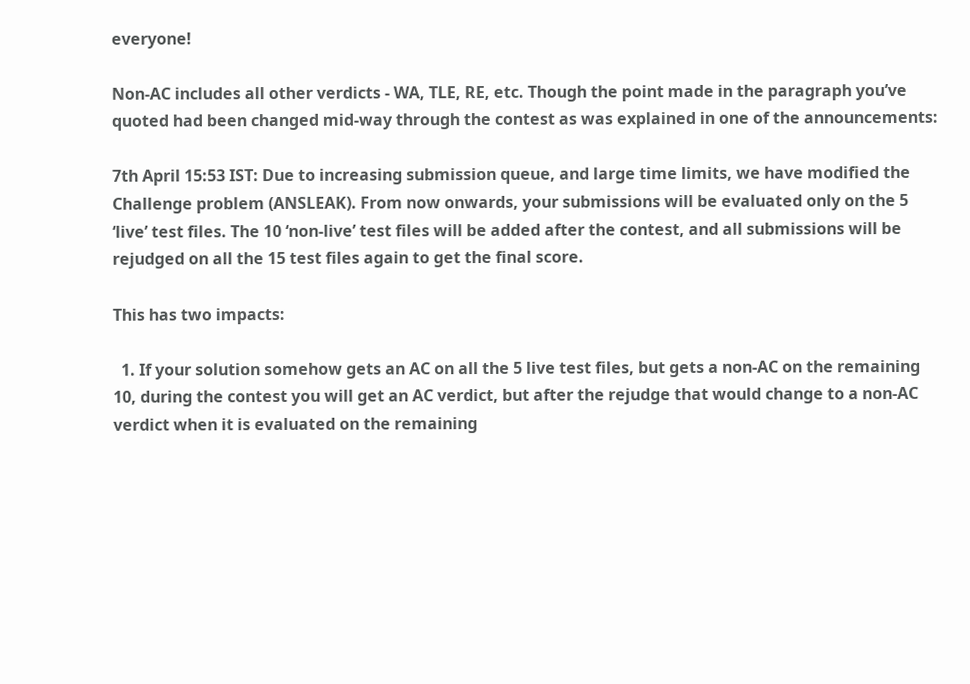everyone!

Non-AC includes all other verdicts - WA, TLE, RE, etc. Though the point made in the paragraph you’ve quoted had been changed mid-way through the contest as was explained in one of the announcements:

7th April 15:53 IST: Due to increasing submission queue, and large time limits, we have modified the Challenge problem (ANSLEAK). From now onwards, your submissions will be evaluated only on the 5 ‘live’ test files. The 10 ‘non-live’ test files will be added after the contest, and all submissions will be rejudged on all the 15 test files again to get the final score.

This has two impacts:

  1. If your solution somehow gets an AC on all the 5 live test files, but gets a non-AC on the remaining 10, during the contest you will get an AC verdict, but after the rejudge that would change to a non-AC verdict when it is evaluated on the remaining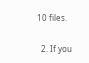10 files.

  2. If you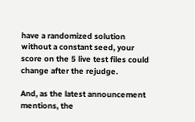have a randomized solution without a constant seed, your score on the 5 live test files could change after the rejudge.

And, as the latest announcement mentions, the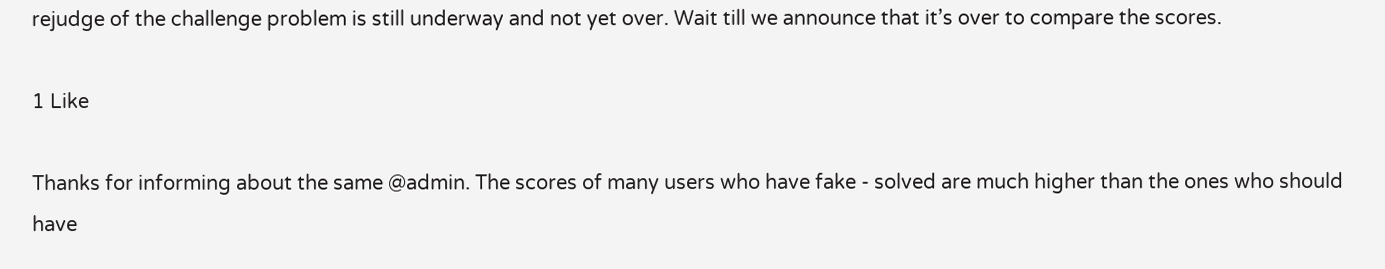rejudge of the challenge problem is still underway and not yet over. Wait till we announce that it’s over to compare the scores.

1 Like

Thanks for informing about the same @admin. The scores of many users who have fake - solved are much higher than the ones who should have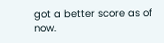got a better score as of now.